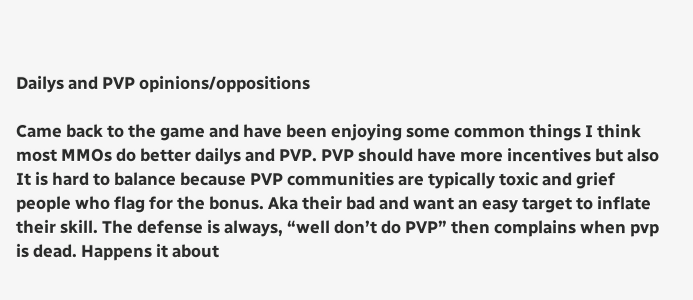Dailys and PVP opinions/oppositions

Came back to the game and have been enjoying some common things I think most MMOs do better dailys and PVP. PVP should have more incentives but also It is hard to balance because PVP communities are typically toxic and grief people who flag for the bonus. Aka their bad and want an easy target to inflate their skill. The defense is always, “well don’t do PVP” then complains when pvp is dead. Happens it about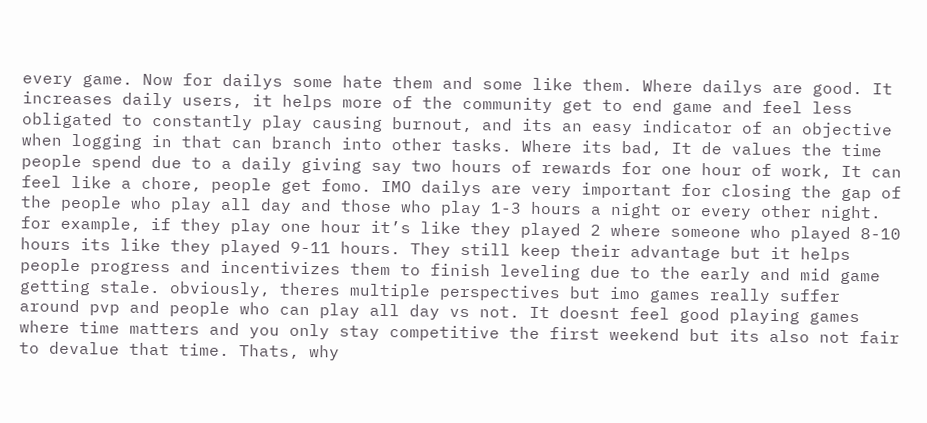every game. Now for dailys some hate them and some like them. Where dailys are good. It increases daily users, it helps more of the community get to end game and feel less obligated to constantly play causing burnout, and its an easy indicator of an objective when logging in that can branch into other tasks. Where its bad, It de values the time people spend due to a daily giving say two hours of rewards for one hour of work, It can feel like a chore, people get fomo. IMO dailys are very important for closing the gap of the people who play all day and those who play 1-3 hours a night or every other night. for example, if they play one hour it’s like they played 2 where someone who played 8-10 hours its like they played 9-11 hours. They still keep their advantage but it helps people progress and incentivizes them to finish leveling due to the early and mid game getting stale. obviously, theres multiple perspectives but imo games really suffer around pvp and people who can play all day vs not. It doesnt feel good playing games where time matters and you only stay competitive the first weekend but its also not fair to devalue that time. Thats, why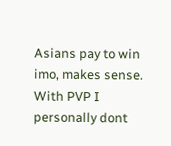Asians pay to win imo, makes sense. With PVP I personally dont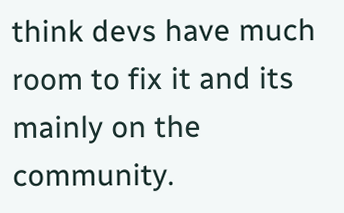think devs have much room to fix it and its mainly on the community.